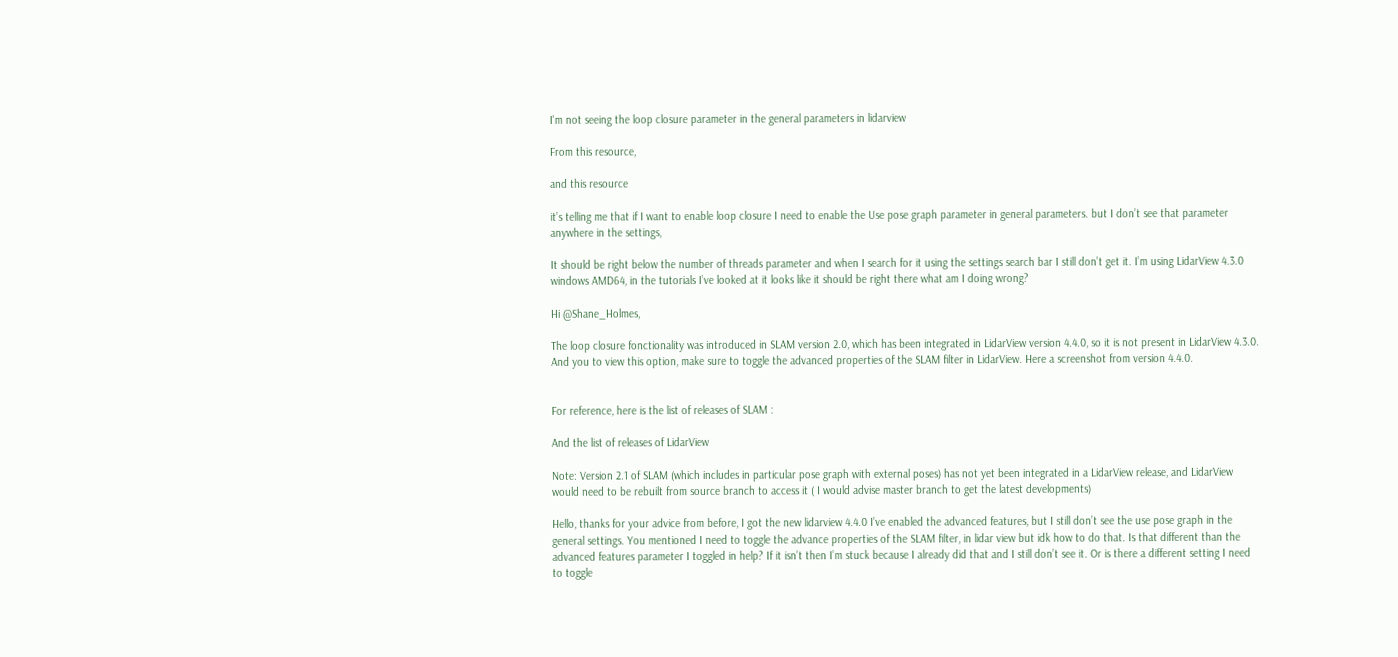I'm not seeing the loop closure parameter in the general parameters in lidarview

From this resource,

and this resource

it’s telling me that if I want to enable loop closure I need to enable the Use pose graph parameter in general parameters. but I don’t see that parameter anywhere in the settings,

It should be right below the number of threads parameter and when I search for it using the settings search bar I still don’t get it. I’m using LidarView 4.3.0 windows AMD64, in the tutorials I’ve looked at it looks like it should be right there what am I doing wrong?

Hi @Shane_Holmes,

The loop closure fonctionality was introduced in SLAM version 2.0, which has been integrated in LidarView version 4.4.0, so it is not present in LidarView 4.3.0.
And you to view this option, make sure to toggle the advanced properties of the SLAM filter in LidarView. Here a screenshot from version 4.4.0.


For reference, here is the list of releases of SLAM :

And the list of releases of LidarView

Note: Version 2.1 of SLAM (which includes in particular pose graph with external poses) has not yet been integrated in a LidarView release, and LidarView would need to be rebuilt from source branch to access it ( I would advise master branch to get the latest developments)

Hello, thanks for your advice from before, I got the new lidarview 4.4.0 I’ve enabled the advanced features, but I still don’t see the use pose graph in the general settings. You mentioned I need to toggle the advance properties of the SLAM filter, in lidar view but idk how to do that. Is that different than the advanced features parameter I toggled in help? If it isn’t then I’m stuck because I already did that and I still don’t see it. Or is there a different setting I need to toggle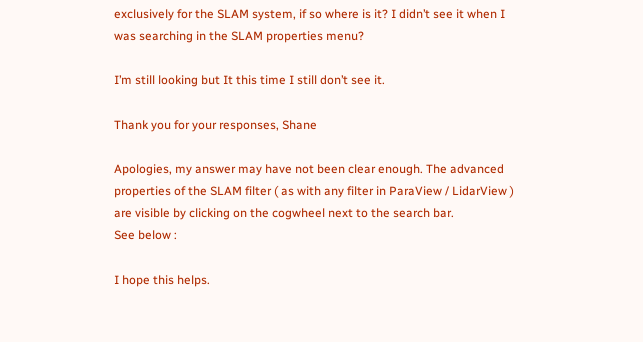exclusively for the SLAM system, if so where is it? I didn’t see it when I was searching in the SLAM properties menu?

I’m still looking but It this time I still don’t see it.

Thank you for your responses, Shane

Apologies, my answer may have not been clear enough. The advanced properties of the SLAM filter ( as with any filter in ParaView / LidarView ) are visible by clicking on the cogwheel next to the search bar.
See below :

I hope this helps.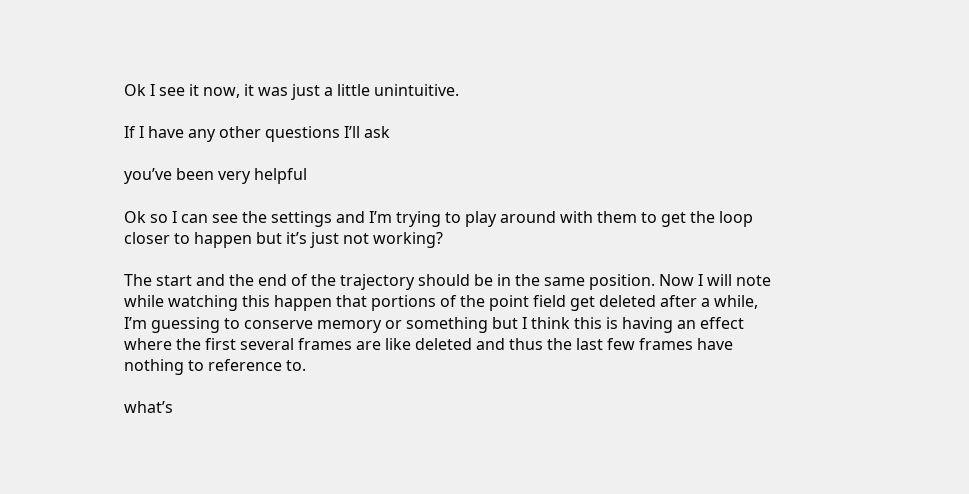Ok I see it now, it was just a little unintuitive.

If I have any other questions I’ll ask

you’ve been very helpful

Ok so I can see the settings and I’m trying to play around with them to get the loop closer to happen but it’s just not working?

The start and the end of the trajectory should be in the same position. Now I will note while watching this happen that portions of the point field get deleted after a while, I’m guessing to conserve memory or something but I think this is having an effect where the first several frames are like deleted and thus the last few frames have nothing to reference to.

what’s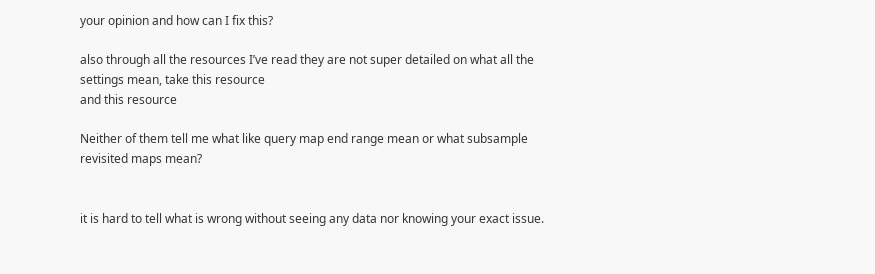your opinion and how can I fix this?

also through all the resources I’ve read they are not super detailed on what all the settings mean, take this resource
and this resource

Neither of them tell me what like query map end range mean or what subsample revisited maps mean?


it is hard to tell what is wrong without seeing any data nor knowing your exact issue.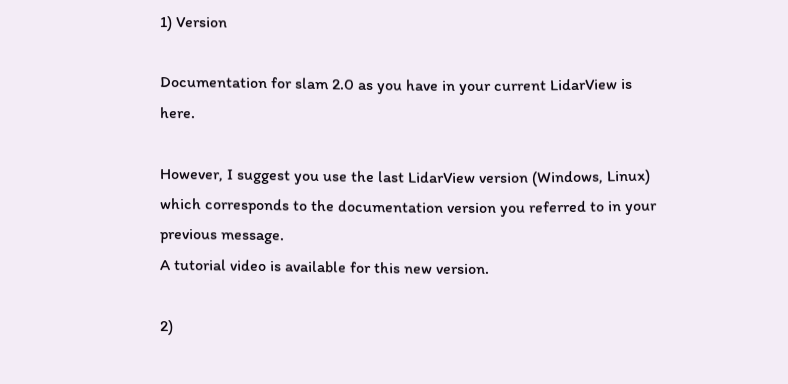1) Version

Documentation for slam 2.0 as you have in your current LidarView is here.

However, I suggest you use the last LidarView version (Windows, Linux) which corresponds to the documentation version you referred to in your previous message.
A tutorial video is available for this new version.

2)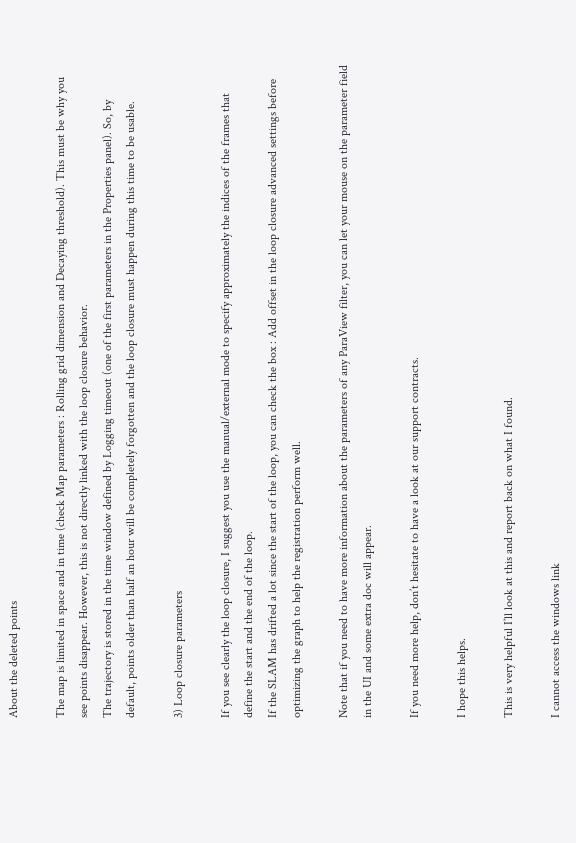About the deleted points

The map is limited in space and in time (check Map parameters : Rolling grid dimension and Decaying threshold). This must be why you see points disappear. However, this is not directly linked with the loop closure behavior.
The trajectory is stored in the time window defined by Logging timeout (one of the first parameters in the Properties panel). So, by default, points older than half an hour will be completely forgotten and the loop closure must happen during this time to be usable.

3) Loop closure parameters

If you see clearly the loop closure, I suggest you use the manual/external mode to specify approximately the indices of the frames that define the start and the end of the loop.
If the SLAM has drifted a lot since the start of the loop, you can check the box : Add offset in the loop closure advanced settings before optimizing the graph to help the registration perform well.

Note that if you need to have more information about the parameters of any ParaView filter, you can let your mouse on the parameter field in the UI and some extra doc will appear.

If you need more help, don’t hesitate to have a look at our support contracts.

I hope this helps.

This is very helpful I’ll look at this and report back on what I found.

I cannot access the windows link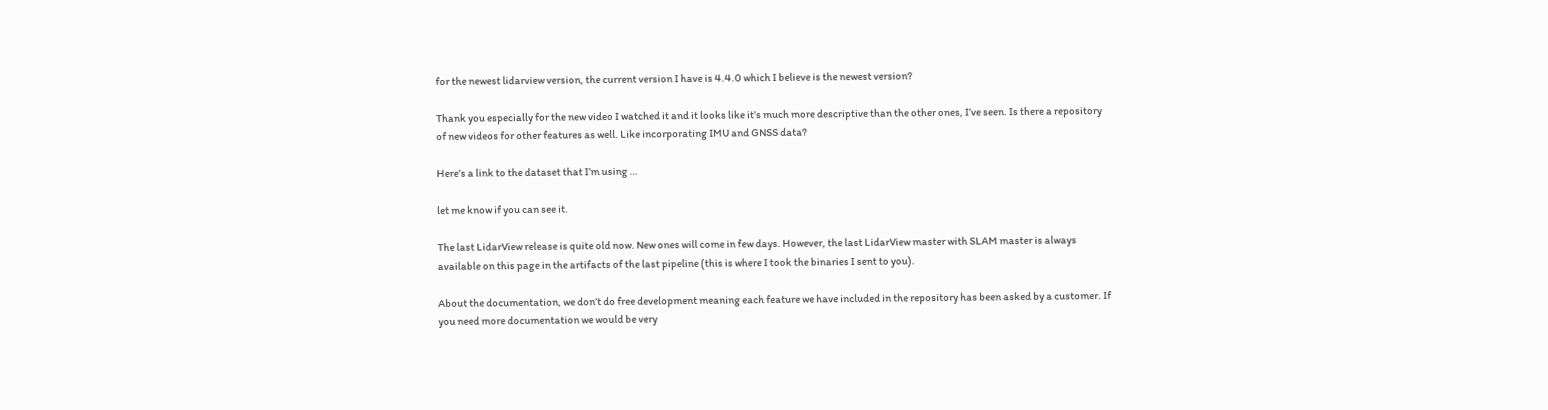for the newest lidarview version, the current version I have is 4.4.0 which I believe is the newest version?

Thank you especially for the new video I watched it and it looks like it’s much more descriptive than the other ones, I’ve seen. Is there a repository of new videos for other features as well. Like incorporating IMU and GNSS data?

Here’s a link to the dataset that I’m using …

let me know if you can see it.

The last LidarView release is quite old now. New ones will come in few days. However, the last LidarView master with SLAM master is always available on this page in the artifacts of the last pipeline (this is where I took the binaries I sent to you).

About the documentation, we don’t do free development meaning each feature we have included in the repository has been asked by a customer. If you need more documentation we would be very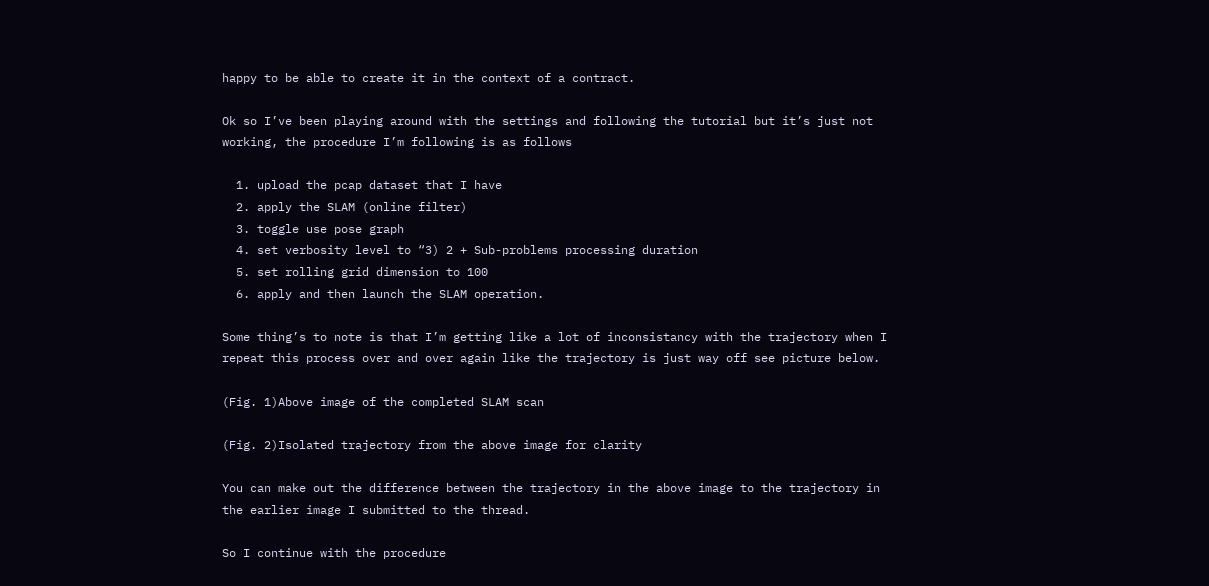happy to be able to create it in the context of a contract.

Ok so I’ve been playing around with the settings and following the tutorial but it’s just not working, the procedure I’m following is as follows

  1. upload the pcap dataset that I have
  2. apply the SLAM (online filter)
  3. toggle use pose graph
  4. set verbosity level to “3) 2 + Sub-problems processing duration
  5. set rolling grid dimension to 100
  6. apply and then launch the SLAM operation.

Some thing’s to note is that I’m getting like a lot of inconsistancy with the trajectory when I repeat this process over and over again like the trajectory is just way off see picture below.

(Fig. 1)Above image of the completed SLAM scan

(Fig. 2)Isolated trajectory from the above image for clarity

You can make out the difference between the trajectory in the above image to the trajectory in the earlier image I submitted to the thread.

So I continue with the procedure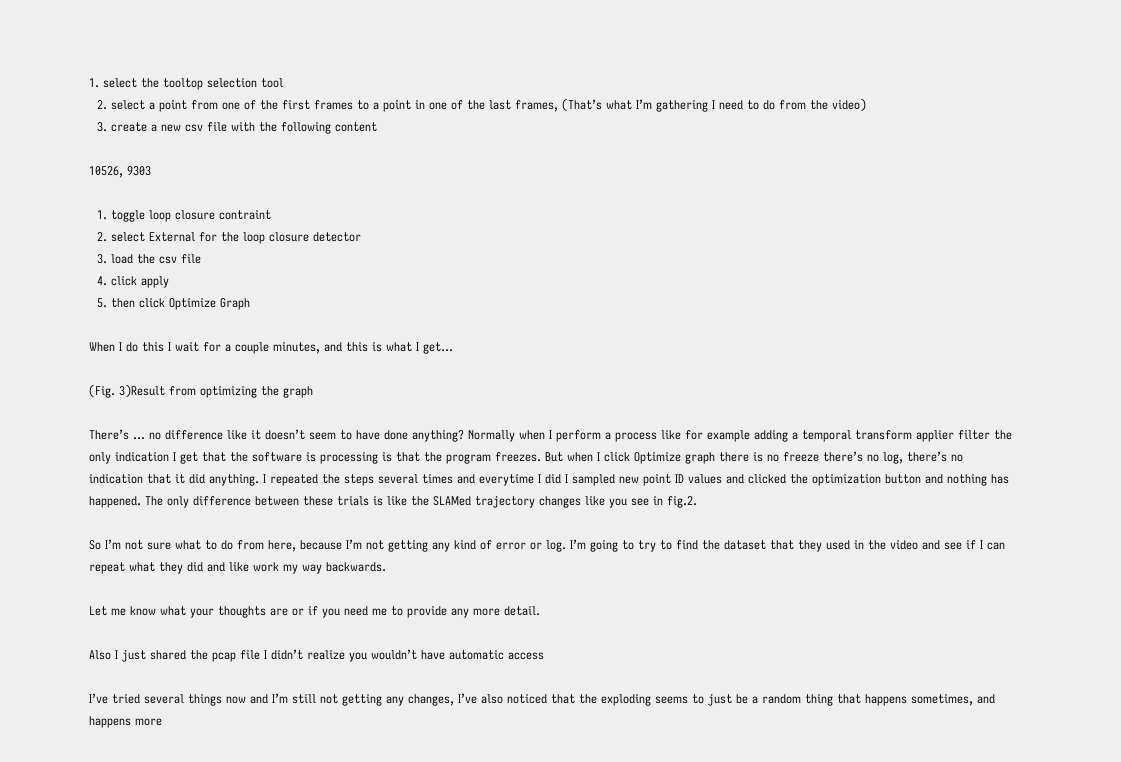1. select the tooltop selection tool
  2. select a point from one of the first frames to a point in one of the last frames, (That’s what I’m gathering I need to do from the video)
  3. create a new csv file with the following content

10526, 9303

  1. toggle loop closure contraint
  2. select External for the loop closure detector
  3. load the csv file
  4. click apply
  5. then click Optimize Graph

When I do this I wait for a couple minutes, and this is what I get…

(Fig. 3)Result from optimizing the graph

There’s … no difference like it doesn’t seem to have done anything? Normally when I perform a process like for example adding a temporal transform applier filter the only indication I get that the software is processing is that the program freezes. But when I click Optimize graph there is no freeze there’s no log, there’s no indication that it did anything. I repeated the steps several times and everytime I did I sampled new point ID values and clicked the optimization button and nothing has happened. The only difference between these trials is like the SLAMed trajectory changes like you see in fig.2.

So I’m not sure what to do from here, because I’m not getting any kind of error or log. I’m going to try to find the dataset that they used in the video and see if I can repeat what they did and like work my way backwards.

Let me know what your thoughts are or if you need me to provide any more detail.

Also I just shared the pcap file I didn’t realize you wouldn’t have automatic access

I’ve tried several things now and I’m still not getting any changes, I’ve also noticed that the exploding seems to just be a random thing that happens sometimes, and happens more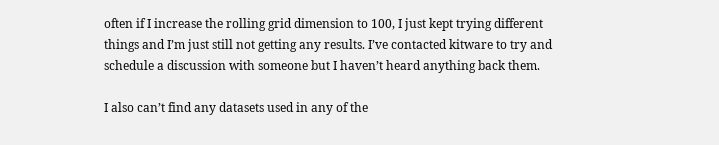often if I increase the rolling grid dimension to 100, I just kept trying different things and I’m just still not getting any results. I’ve contacted kitware to try and schedule a discussion with someone but I haven’t heard anything back them.

I also can’t find any datasets used in any of the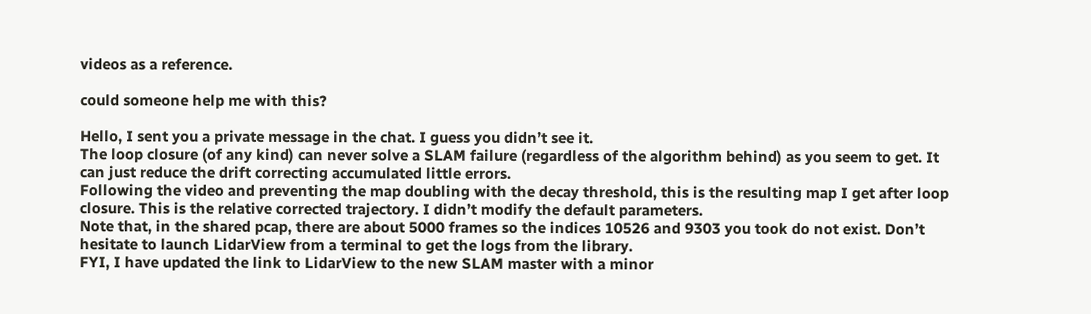videos as a reference.

could someone help me with this?

Hello, I sent you a private message in the chat. I guess you didn’t see it.
The loop closure (of any kind) can never solve a SLAM failure (regardless of the algorithm behind) as you seem to get. It can just reduce the drift correcting accumulated little errors.
Following the video and preventing the map doubling with the decay threshold, this is the resulting map I get after loop closure. This is the relative corrected trajectory. I didn’t modify the default parameters.
Note that, in the shared pcap, there are about 5000 frames so the indices 10526 and 9303 you took do not exist. Don’t hesitate to launch LidarView from a terminal to get the logs from the library.
FYI, I have updated the link to LidarView to the new SLAM master with a minor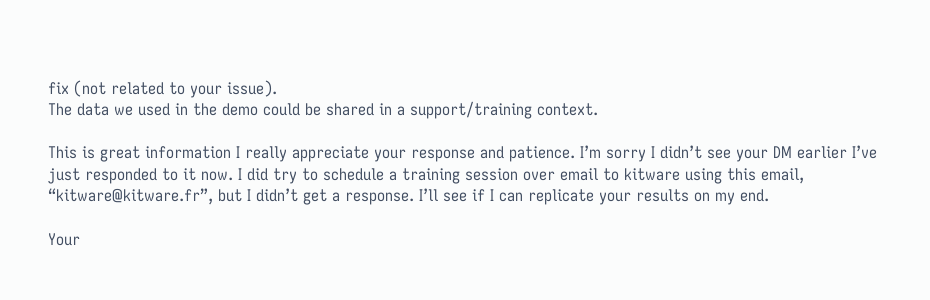fix (not related to your issue).
The data we used in the demo could be shared in a support/training context.

This is great information I really appreciate your response and patience. I’m sorry I didn’t see your DM earlier I’ve just responded to it now. I did try to schedule a training session over email to kitware using this email, “kitware@kitware.fr”, but I didn’t get a response. I’ll see if I can replicate your results on my end.

Your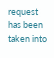request has been taken into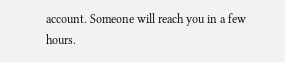account. Someone will reach you in a few hours.